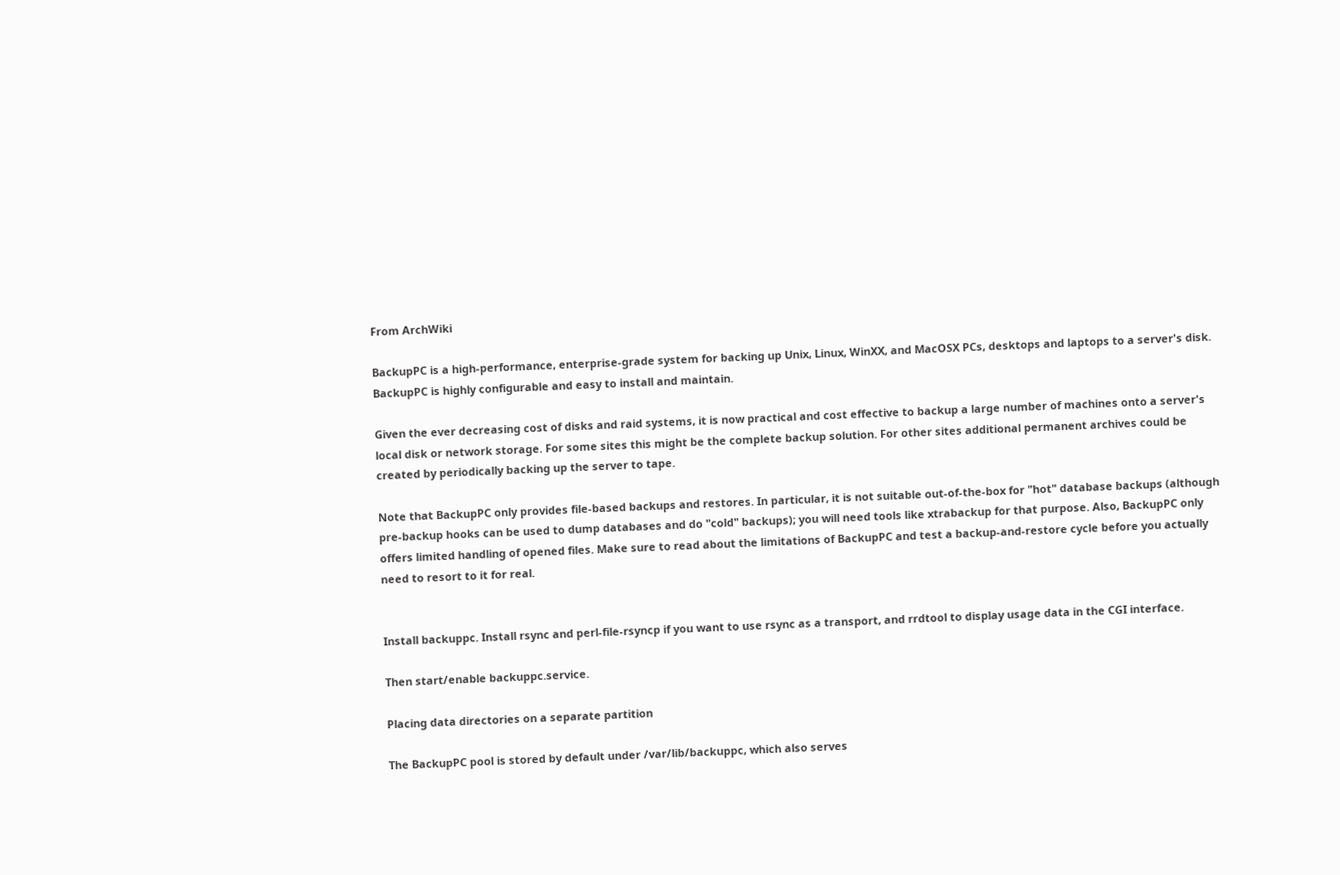From ArchWiki

BackupPC is a high-performance, enterprise-grade system for backing up Unix, Linux, WinXX, and MacOSX PCs, desktops and laptops to a server's disk. BackupPC is highly configurable and easy to install and maintain.

Given the ever decreasing cost of disks and raid systems, it is now practical and cost effective to backup a large number of machines onto a server's local disk or network storage. For some sites this might be the complete backup solution. For other sites additional permanent archives could be created by periodically backing up the server to tape.

Note that BackupPC only provides file-based backups and restores. In particular, it is not suitable out-of-the-box for "hot" database backups (although pre-backup hooks can be used to dump databases and do "cold" backups); you will need tools like xtrabackup for that purpose. Also, BackupPC only offers limited handling of opened files. Make sure to read about the limitations of BackupPC and test a backup-and-restore cycle before you actually need to resort to it for real.


Install backuppc. Install rsync and perl-file-rsyncp if you want to use rsync as a transport, and rrdtool to display usage data in the CGI interface.

Then start/enable backuppc.service.

Placing data directories on a separate partition

The BackupPC pool is stored by default under /var/lib/backuppc, which also serves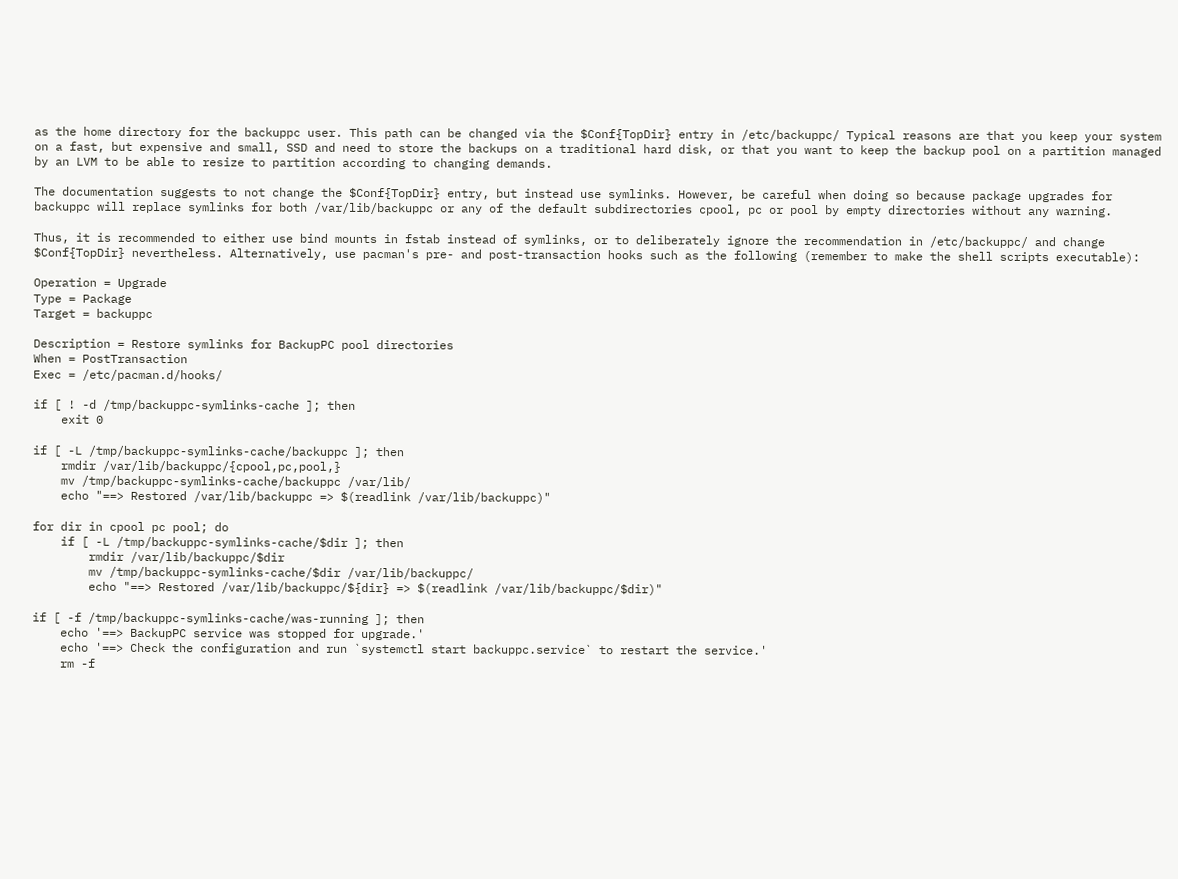as the home directory for the backuppc user. This path can be changed via the $Conf{TopDir} entry in /etc/backuppc/ Typical reasons are that you keep your system on a fast, but expensive and small, SSD and need to store the backups on a traditional hard disk, or that you want to keep the backup pool on a partition managed by an LVM to be able to resize to partition according to changing demands.

The documentation suggests to not change the $Conf{TopDir} entry, but instead use symlinks. However, be careful when doing so because package upgrades for backuppc will replace symlinks for both /var/lib/backuppc or any of the default subdirectories cpool, pc or pool by empty directories without any warning.

Thus, it is recommended to either use bind mounts in fstab instead of symlinks, or to deliberately ignore the recommendation in /etc/backuppc/ and change $Conf{TopDir} nevertheless. Alternatively, use pacman's pre- and post-transaction hooks such as the following (remember to make the shell scripts executable):

Operation = Upgrade
Type = Package
Target = backuppc

Description = Restore symlinks for BackupPC pool directories
When = PostTransaction
Exec = /etc/pacman.d/hooks/

if [ ! -d /tmp/backuppc-symlinks-cache ]; then
    exit 0

if [ -L /tmp/backuppc-symlinks-cache/backuppc ]; then
    rmdir /var/lib/backuppc/{cpool,pc,pool,}
    mv /tmp/backuppc-symlinks-cache/backuppc /var/lib/
    echo "==> Restored /var/lib/backuppc => $(readlink /var/lib/backuppc)"

for dir in cpool pc pool; do
    if [ -L /tmp/backuppc-symlinks-cache/$dir ]; then
        rmdir /var/lib/backuppc/$dir
        mv /tmp/backuppc-symlinks-cache/$dir /var/lib/backuppc/
        echo "==> Restored /var/lib/backuppc/${dir} => $(readlink /var/lib/backuppc/$dir)"

if [ -f /tmp/backuppc-symlinks-cache/was-running ]; then
    echo '==> BackupPC service was stopped for upgrade.'
    echo '==> Check the configuration and run `systemctl start backuppc.service` to restart the service.'
    rm -f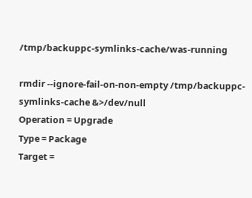/tmp/backuppc-symlinks-cache/was-running

rmdir --ignore-fail-on-non-empty /tmp/backuppc-symlinks-cache &>/dev/null
Operation = Upgrade
Type = Package
Target =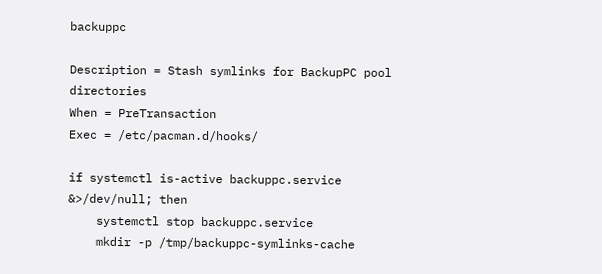backuppc

Description = Stash symlinks for BackupPC pool directories
When = PreTransaction
Exec = /etc/pacman.d/hooks/

if systemctl is-active backuppc.service &>/dev/null; then
    systemctl stop backuppc.service
    mkdir -p /tmp/backuppc-symlinks-cache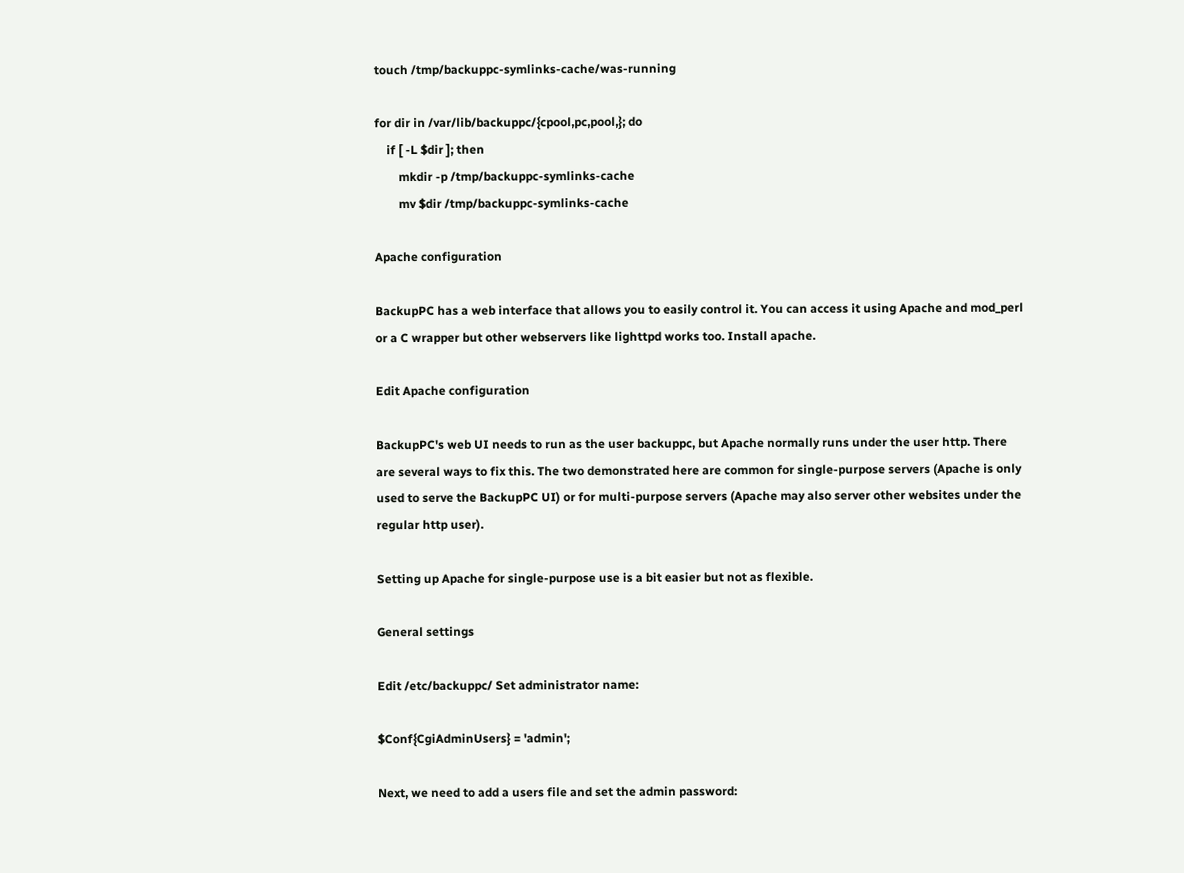touch /tmp/backuppc-symlinks-cache/was-running

for dir in /var/lib/backuppc/{cpool,pc,pool,}; do
    if [ -L $dir ]; then
        mkdir -p /tmp/backuppc-symlinks-cache
        mv $dir /tmp/backuppc-symlinks-cache

Apache configuration

BackupPC has a web interface that allows you to easily control it. You can access it using Apache and mod_perl or a C wrapper but other webservers like lighttpd works too. Install apache.

Edit Apache configuration

BackupPC's web UI needs to run as the user backuppc, but Apache normally runs under the user http. There are several ways to fix this. The two demonstrated here are common for single-purpose servers (Apache is only used to serve the BackupPC UI) or for multi-purpose servers (Apache may also server other websites under the regular http user).

Setting up Apache for single-purpose use is a bit easier but not as flexible.

General settings

Edit /etc/backuppc/ Set administrator name:

$Conf{CgiAdminUsers} = 'admin';

Next, we need to add a users file and set the admin password: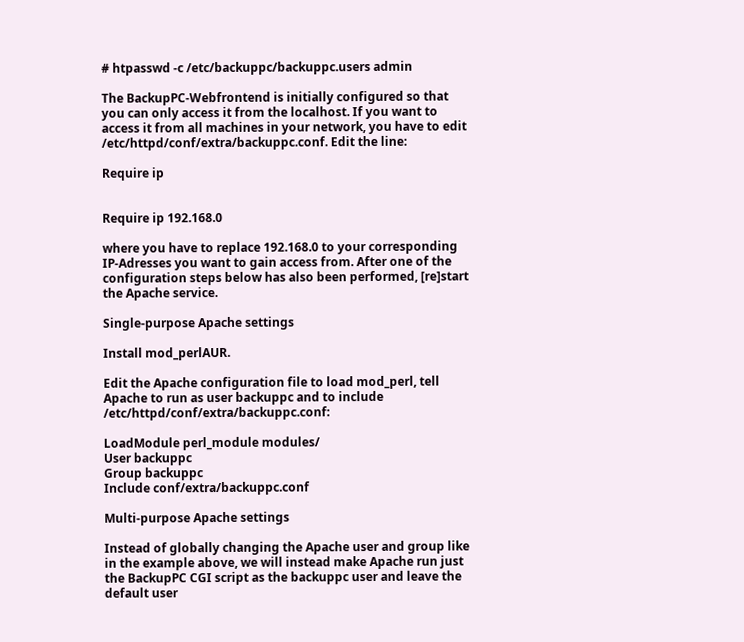# htpasswd -c /etc/backuppc/backuppc.users admin

The BackupPC-Webfrontend is initially configured so that you can only access it from the localhost. If you want to access it from all machines in your network, you have to edit /etc/httpd/conf/extra/backuppc.conf. Edit the line:

Require ip


Require ip 192.168.0

where you have to replace 192.168.0 to your corresponding IP-Adresses you want to gain access from. After one of the configuration steps below has also been performed, [re]start the Apache service.

Single-purpose Apache settings

Install mod_perlAUR.

Edit the Apache configuration file to load mod_perl, tell Apache to run as user backuppc and to include /etc/httpd/conf/extra/backuppc.conf:

LoadModule perl_module modules/
User backuppc
Group backuppc
Include conf/extra/backuppc.conf

Multi-purpose Apache settings

Instead of globally changing the Apache user and group like in the example above, we will instead make Apache run just the BackupPC CGI script as the backuppc user and leave the default user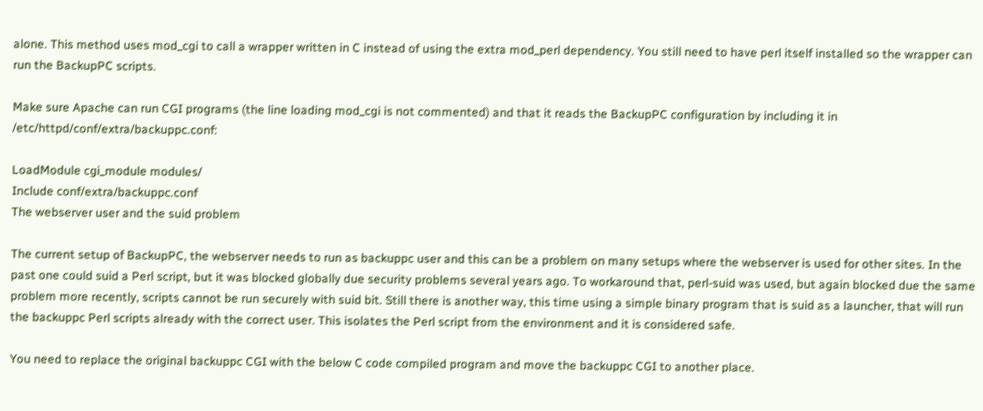alone. This method uses mod_cgi to call a wrapper written in C instead of using the extra mod_perl dependency. You still need to have perl itself installed so the wrapper can run the BackupPC scripts.

Make sure Apache can run CGI programs (the line loading mod_cgi is not commented) and that it reads the BackupPC configuration by including it in /etc/httpd/conf/extra/backuppc.conf:

LoadModule cgi_module modules/
Include conf/extra/backuppc.conf
The webserver user and the suid problem

The current setup of BackupPC, the webserver needs to run as backuppc user and this can be a problem on many setups where the webserver is used for other sites. In the past one could suid a Perl script, but it was blocked globally due security problems several years ago. To workaround that, perl-suid was used, but again blocked due the same problem more recently, scripts cannot be run securely with suid bit. Still there is another way, this time using a simple binary program that is suid as a launcher, that will run the backuppc Perl scripts already with the correct user. This isolates the Perl script from the environment and it is considered safe.

You need to replace the original backuppc CGI with the below C code compiled program and move the backuppc CGI to another place.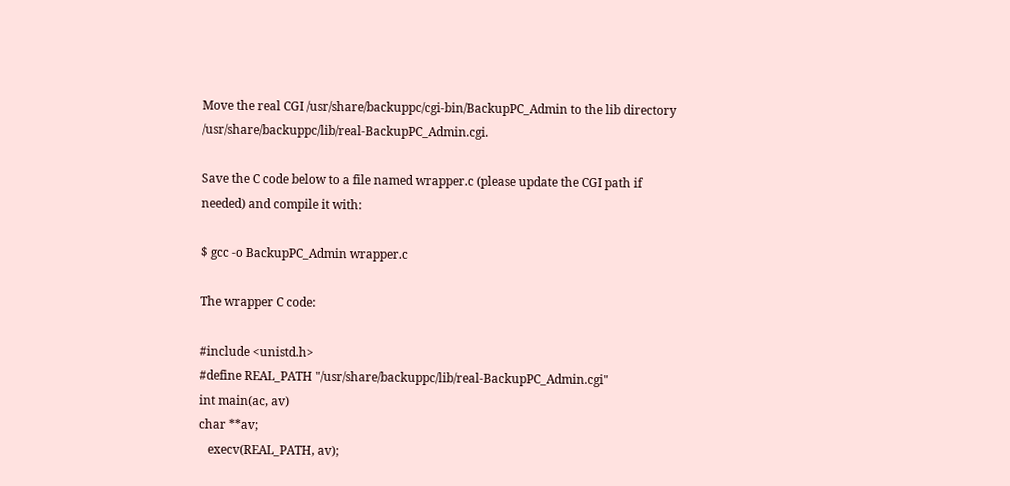Move the real CGI /usr/share/backuppc/cgi-bin/BackupPC_Admin to the lib directory /usr/share/backuppc/lib/real-BackupPC_Admin.cgi.

Save the C code below to a file named wrapper.c (please update the CGI path if needed) and compile it with:

$ gcc -o BackupPC_Admin wrapper.c

The wrapper C code:

#include <unistd.h>
#define REAL_PATH "/usr/share/backuppc/lib/real-BackupPC_Admin.cgi"
int main(ac, av)
char **av;
   execv(REAL_PATH, av);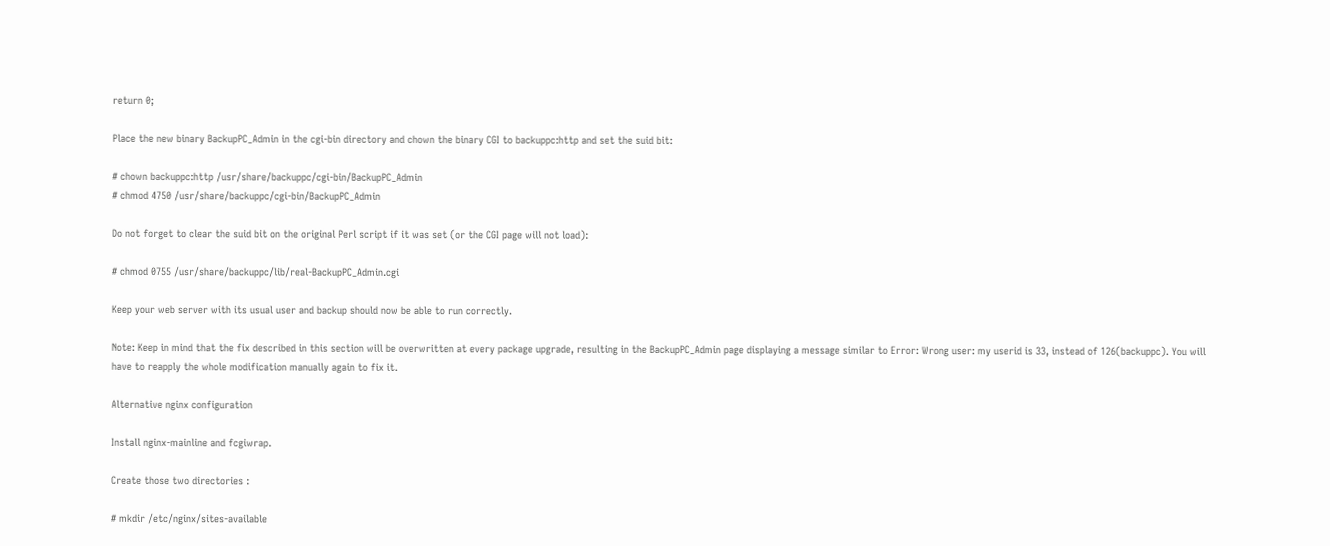return 0;

Place the new binary BackupPC_Admin in the cgi-bin directory and chown the binary CGI to backuppc:http and set the suid bit:

# chown backuppc:http /usr/share/backuppc/cgi-bin/BackupPC_Admin
# chmod 4750 /usr/share/backuppc/cgi-bin/BackupPC_Admin

Do not forget to clear the suid bit on the original Perl script if it was set (or the CGI page will not load):

# chmod 0755 /usr/share/backuppc/lib/real-BackupPC_Admin.cgi

Keep your web server with its usual user and backup should now be able to run correctly.

Note: Keep in mind that the fix described in this section will be overwritten at every package upgrade, resulting in the BackupPC_Admin page displaying a message similar to Error: Wrong user: my userid is 33, instead of 126(backuppc). You will have to reapply the whole modification manually again to fix it.

Alternative nginx configuration

Install nginx-mainline and fcgiwrap.

Create those two directories :

# mkdir /etc/nginx/sites-available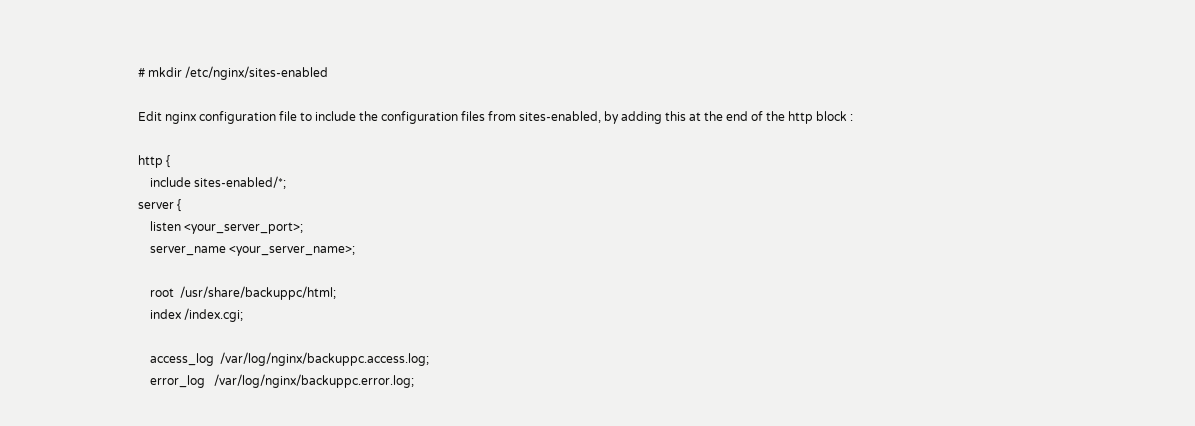# mkdir /etc/nginx/sites-enabled

Edit nginx configuration file to include the configuration files from sites-enabled, by adding this at the end of the http block :

http {
    include sites-enabled/*;
server {
    listen <your_server_port>;
    server_name <your_server_name>;

    root  /usr/share/backuppc/html;
    index /index.cgi;

    access_log  /var/log/nginx/backuppc.access.log;
    error_log   /var/log/nginx/backuppc.error.log;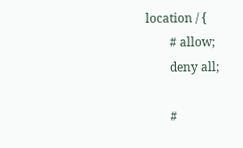location / {
        # allow;
        deny all;

        #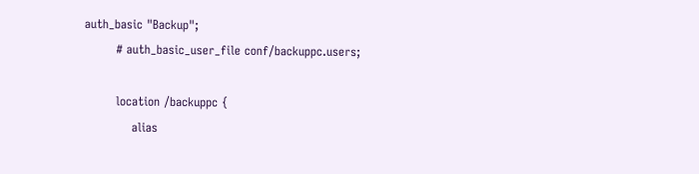auth_basic "Backup";
        # auth_basic_user_file conf/backuppc.users;

        location /backuppc {
            alias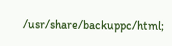/usr/share/backuppc/html;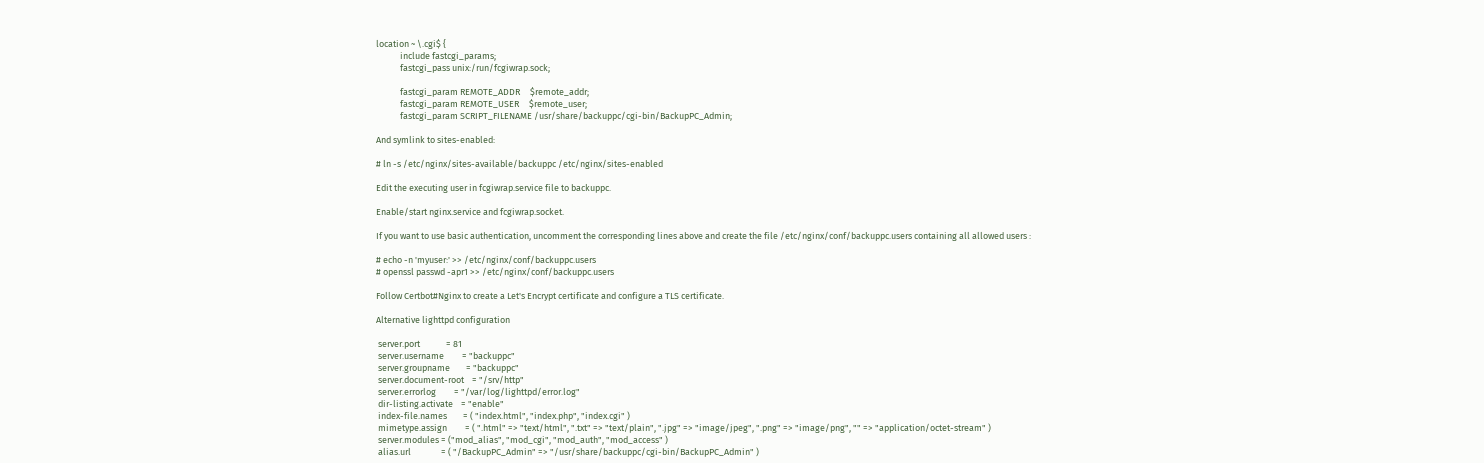location ~ \.cgi$ {
            include fastcgi_params;
            fastcgi_pass unix:/run/fcgiwrap.sock;

            fastcgi_param REMOTE_ADDR     $remote_addr;
            fastcgi_param REMOTE_USER     $remote_user;
            fastcgi_param SCRIPT_FILENAME /usr/share/backuppc/cgi-bin/BackupPC_Admin;

And symlink to sites-enabled:

# ln -s /etc/nginx/sites-available/backuppc /etc/nginx/sites-enabled

Edit the executing user in fcgiwrap.service file to backuppc.

Enable/start nginx.service and fcgiwrap.socket.

If you want to use basic authentication, uncomment the corresponding lines above and create the file /etc/nginx/conf/backuppc.users containing all allowed users :

# echo -n 'myuser:' >> /etc/nginx/conf/backuppc.users
# openssl passwd -apr1 >> /etc/nginx/conf/backuppc.users

Follow Certbot#Nginx to create a Let's Encrypt certificate and configure a TLS certificate.

Alternative lighttpd configuration

 server.port             = 81
 server.username         = "backuppc"
 server.groupname        = "backuppc"
 server.document-root    = "/srv/http"
 server.errorlog         = "/var/log/lighttpd/error.log"
 dir-listing.activate    = "enable"
 index-file.names        = ( "index.html", "index.php", "index.cgi" )
 mimetype.assign         = ( ".html" => "text/html", ".txt" => "text/plain", ".jpg" => "image/jpeg", ".png" => "image/png", "" => "application/octet-stream" )
 server.modules = ("mod_alias", "mod_cgi", "mod_auth", "mod_access" )
 alias.url               = ( "/BackupPC_Admin" => "/usr/share/backuppc/cgi-bin/BackupPC_Admin" )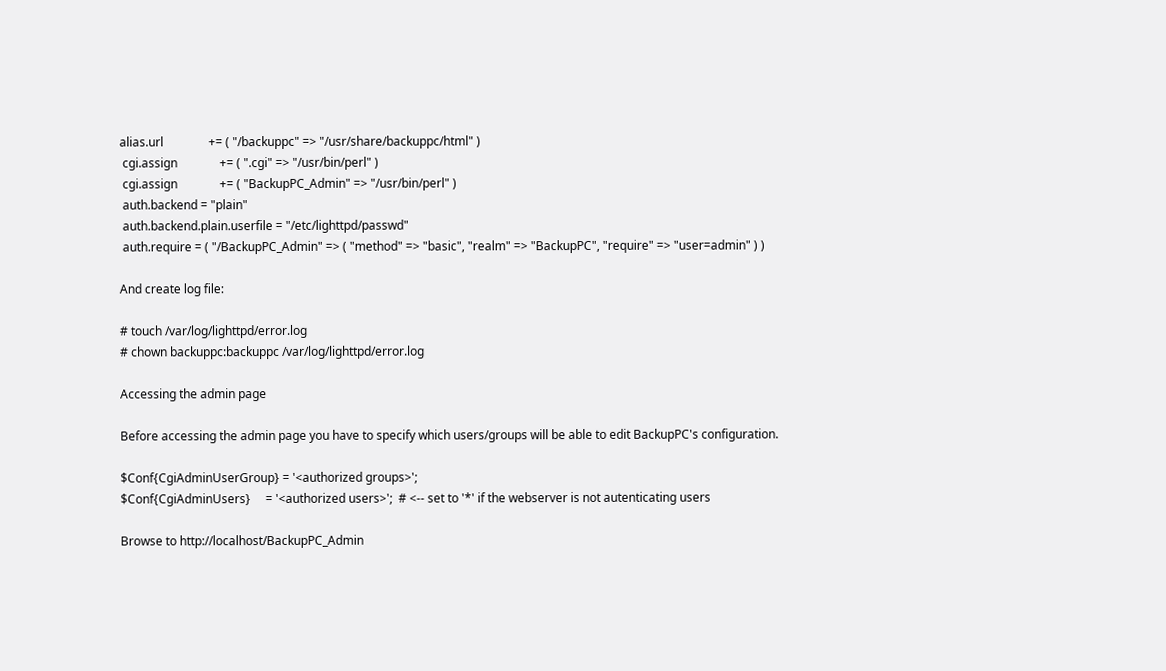alias.url               += ( "/backuppc" => "/usr/share/backuppc/html" )
 cgi.assign              += ( ".cgi" => "/usr/bin/perl" )
 cgi.assign              += ( "BackupPC_Admin" => "/usr/bin/perl" )
 auth.backend = "plain"
 auth.backend.plain.userfile = "/etc/lighttpd/passwd"
 auth.require = ( "/BackupPC_Admin" => ( "method" => "basic", "realm" => "BackupPC", "require" => "user=admin" ) )

And create log file:

# touch /var/log/lighttpd/error.log
# chown backuppc:backuppc /var/log/lighttpd/error.log

Accessing the admin page

Before accessing the admin page you have to specify which users/groups will be able to edit BackupPC's configuration.

$Conf{CgiAdminUserGroup} = '<authorized groups>';
$Conf{CgiAdminUsers}     = '<authorized users>';  # <-- set to '*' if the webserver is not autenticating users

Browse to http://localhost/BackupPC_Admin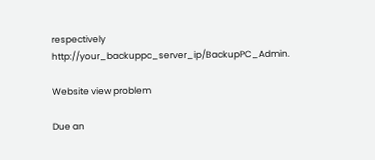respectively http://your_backuppc_server_ip/BackupPC_Admin.

Website view problem

Due an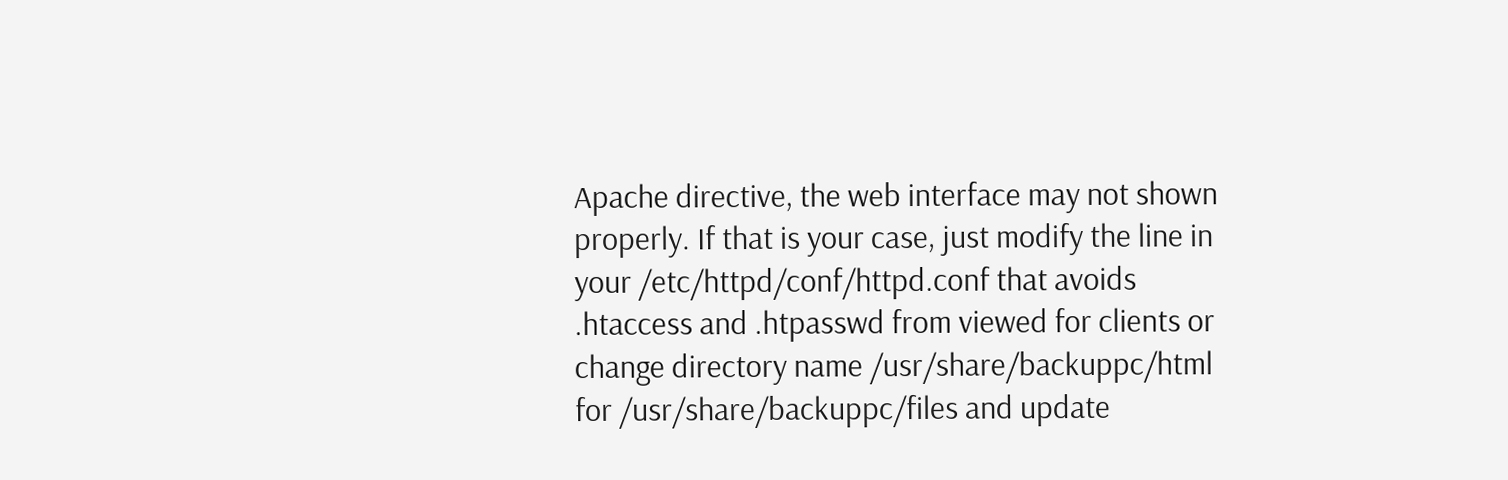Apache directive, the web interface may not shown properly. If that is your case, just modify the line in your /etc/httpd/conf/httpd.conf that avoids .htaccess and .htpasswd from viewed for clients or change directory name /usr/share/backuppc/html for /usr/share/backuppc/files and update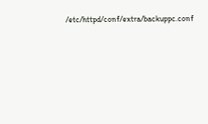/etc/httpd/conf/extra/backuppc.conf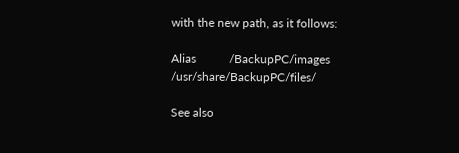with the new path, as it follows:

Alias           /BackupPC/images        /usr/share/BackupPC/files/

See also